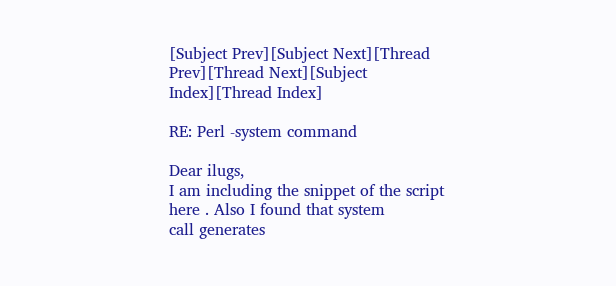[Subject Prev][Subject Next][Thread Prev][Thread Next][Subject Index][Thread Index]

RE: Perl -system command

Dear ilugs,
I am including the snippet of the script here . Also I found that system
call generates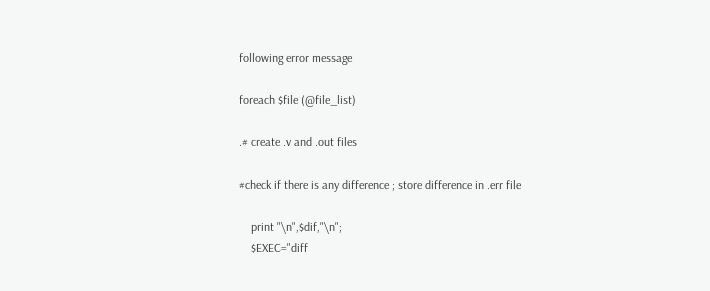following error message

foreach $file (@file_list)

.# create .v and .out files

#check if there is any difference ; store difference in .err file

    print "\n",$dif,"\n";
    $EXEC="diff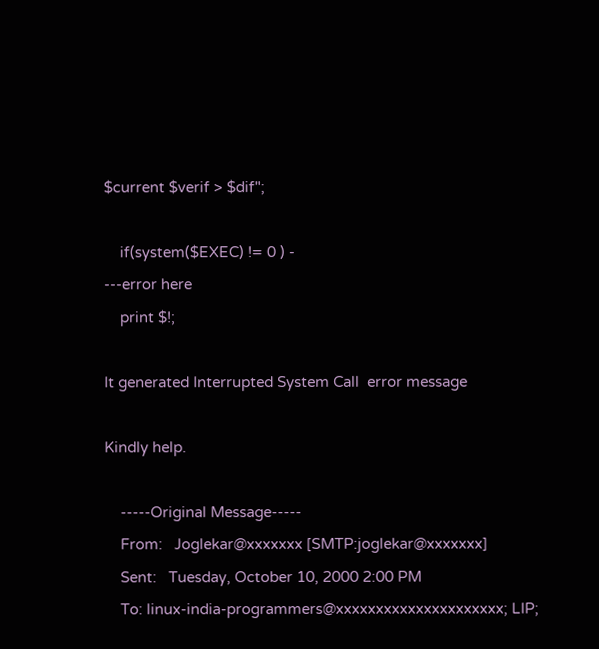$current $verif > $dif";

    if(system($EXEC) != 0 ) -
---error here
    print $!;

It generated Interrupted System Call  error message

Kindly help.

    -----Original Message-----
    From:   Joglekar@xxxxxxx [SMTP:joglekar@xxxxxxx]
    Sent:   Tuesday, October 10, 2000 2:00 PM
    To: linux-india-programmers@xxxxxxxxxxxxxxxxxxxxx; LIP;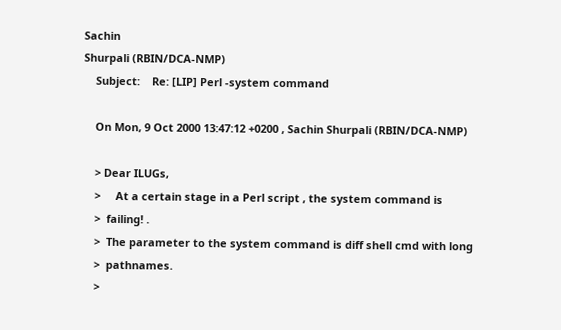Sachin
Shurpali (RBIN/DCA-NMP)
    Subject:    Re: [LIP] Perl -system command

    On Mon, 9 Oct 2000 13:47:12 +0200 , Sachin Shurpali (RBIN/DCA-NMP)

    > Dear ILUGs,
    >     At a certain stage in a Perl script , the system command is
    >  failing! .
    >  The parameter to the system command is diff shell cmd with long
    >  pathnames.
    >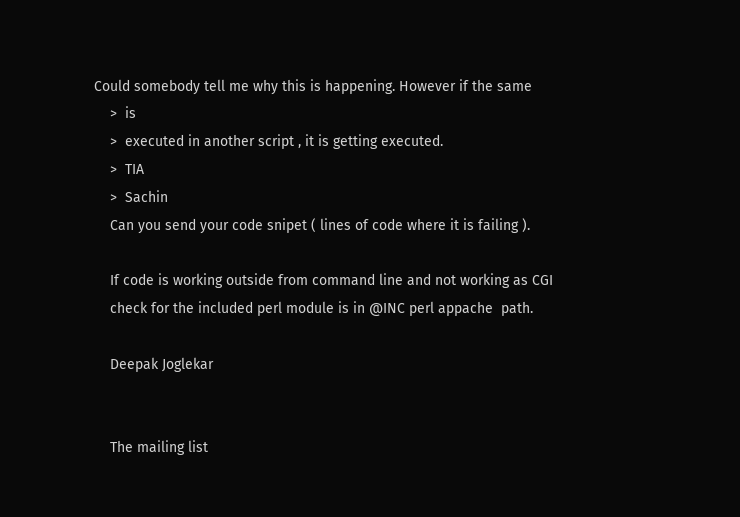Could somebody tell me why this is happening. However if the same
    >  is
    >  executed in another script , it is getting executed.
    >  TIA
    >  Sachin
    Can you send your code snipet ( lines of code where it is failing ).

    If code is working outside from command line and not working as CGI
    check for the included perl module is in @INC perl appache  path.

    Deepak Joglekar


    The mailing list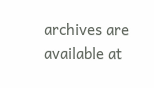archives are available at